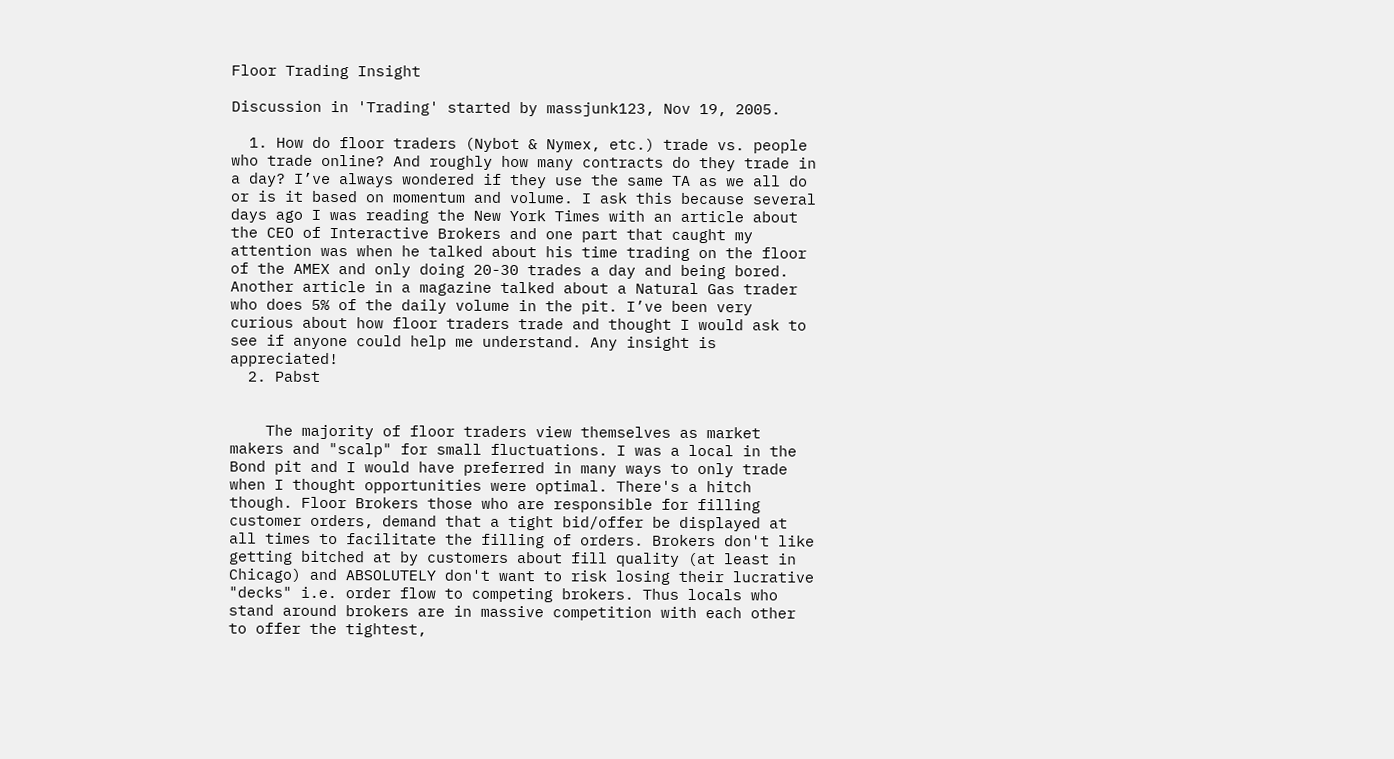Floor Trading Insight

Discussion in 'Trading' started by massjunk123, Nov 19, 2005.

  1. How do floor traders (Nybot & Nymex, etc.) trade vs. people who trade online? And roughly how many contracts do they trade in a day? I’ve always wondered if they use the same TA as we all do or is it based on momentum and volume. I ask this because several days ago I was reading the New York Times with an article about the CEO of Interactive Brokers and one part that caught my attention was when he talked about his time trading on the floor of the AMEX and only doing 20-30 trades a day and being bored. Another article in a magazine talked about a Natural Gas trader who does 5% of the daily volume in the pit. I’ve been very curious about how floor traders trade and thought I would ask to see if anyone could help me understand. Any insight is appreciated!
  2. Pabst


    The majority of floor traders view themselves as market makers and "scalp" for small fluctuations. I was a local in the Bond pit and I would have preferred in many ways to only trade when I thought opportunities were optimal. There's a hitch though. Floor Brokers those who are responsible for filling customer orders, demand that a tight bid/offer be displayed at all times to facilitate the filling of orders. Brokers don't like getting bitched at by customers about fill quality (at least in Chicago) and ABSOLUTELY don't want to risk losing their lucrative "decks" i.e. order flow to competing brokers. Thus locals who stand around brokers are in massive competition with each other to offer the tightest,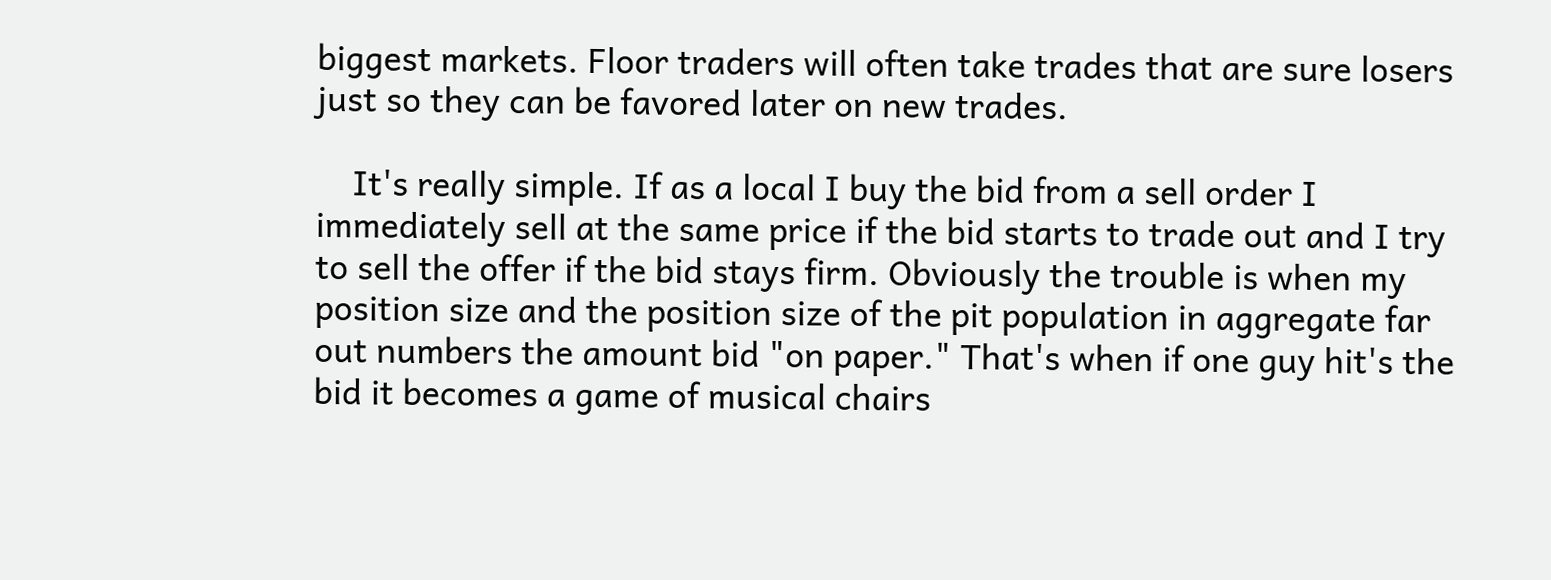biggest markets. Floor traders will often take trades that are sure losers just so they can be favored later on new trades.

    It's really simple. If as a local I buy the bid from a sell order I immediately sell at the same price if the bid starts to trade out and I try to sell the offer if the bid stays firm. Obviously the trouble is when my position size and the position size of the pit population in aggregate far out numbers the amount bid "on paper." That's when if one guy hit's the bid it becomes a game of musical chairs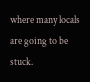where many locals are going to be stuck.